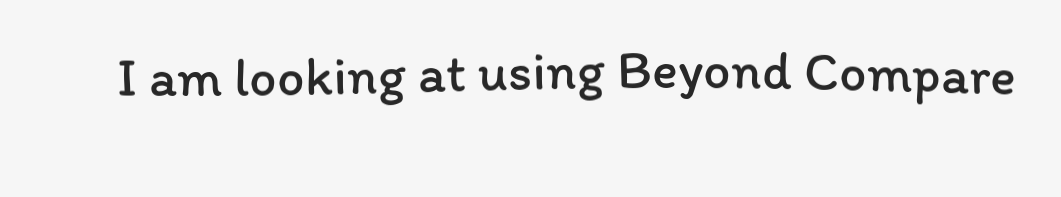I am looking at using Beyond Compare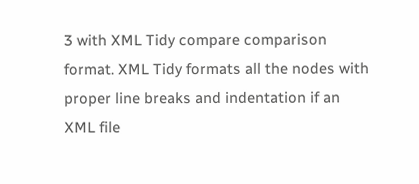3 with XML Tidy compare comparison format. XML Tidy formats all the nodes with proper line breaks and indentation if an XML file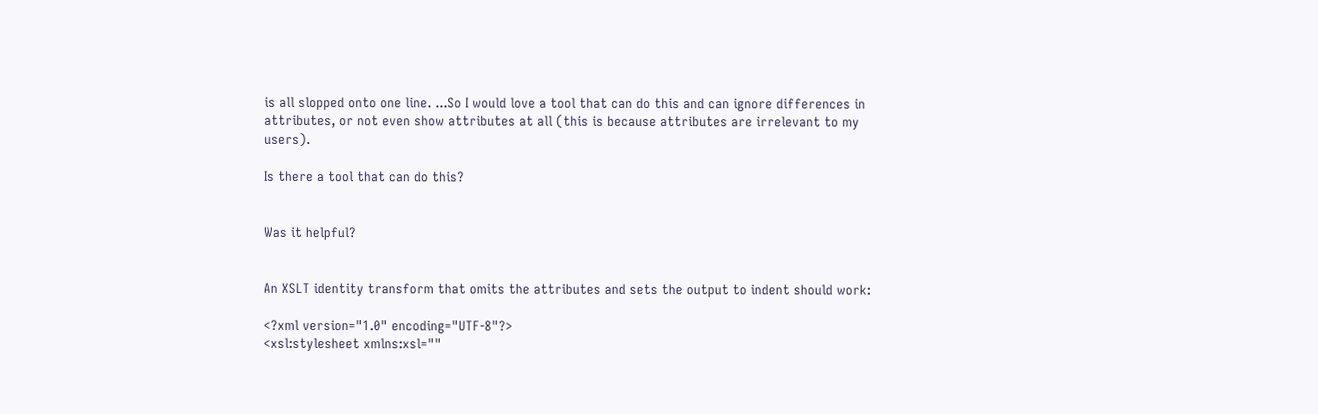is all slopped onto one line. ...So I would love a tool that can do this and can ignore differences in attributes, or not even show attributes at all (this is because attributes are irrelevant to my users).

Is there a tool that can do this?


Was it helpful?


An XSLT identity transform that omits the attributes and sets the output to indent should work:

<?xml version="1.0" encoding="UTF-8"?>
<xsl:stylesheet xmlns:xsl=""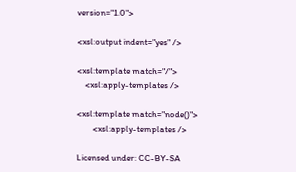version="1.0">

<xsl:output indent="yes" />

<xsl:template match="/">
    <xsl:apply-templates />

<xsl:template match="node()">
        <xsl:apply-templates />

Licensed under: CC-BY-SA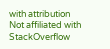with attribution
Not affiliated with StackOverflow